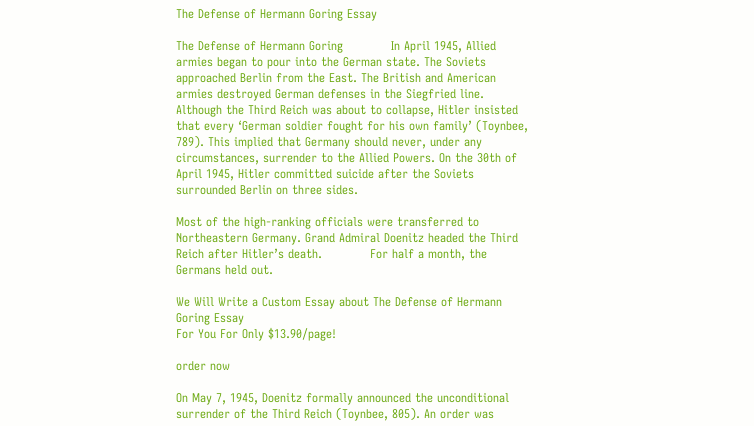The Defense of Hermann Goring Essay

The Defense of Hermann Goring            In April 1945, Allied armies began to pour into the German state. The Soviets approached Berlin from the East. The British and American armies destroyed German defenses in the Siegfried line. Although the Third Reich was about to collapse, Hitler insisted that every ‘German soldier fought for his own family’ (Toynbee, 789). This implied that Germany should never, under any circumstances, surrender to the Allied Powers. On the 30th of April 1945, Hitler committed suicide after the Soviets surrounded Berlin on three sides.

Most of the high-ranking officials were transferred to Northeastern Germany. Grand Admiral Doenitz headed the Third Reich after Hitler’s death.            For half a month, the Germans held out.

We Will Write a Custom Essay about The Defense of Hermann Goring Essay
For You For Only $13.90/page!

order now

On May 7, 1945, Doenitz formally announced the unconditional surrender of the Third Reich (Toynbee, 805). An order was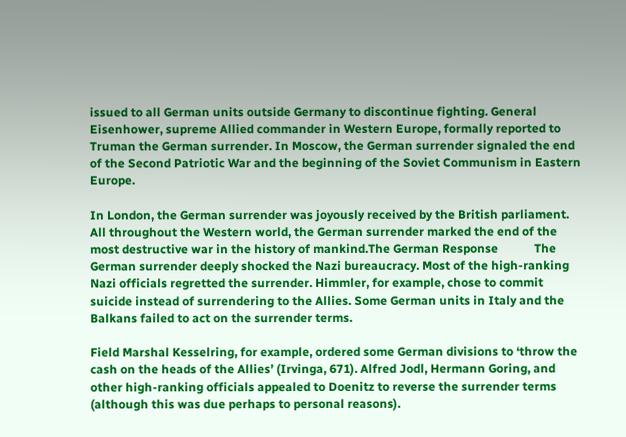issued to all German units outside Germany to discontinue fighting. General Eisenhower, supreme Allied commander in Western Europe, formally reported to Truman the German surrender. In Moscow, the German surrender signaled the end of the Second Patriotic War and the beginning of the Soviet Communism in Eastern Europe.

In London, the German surrender was joyously received by the British parliament. All throughout the Western world, the German surrender marked the end of the most destructive war in the history of mankind.The German Response            The German surrender deeply shocked the Nazi bureaucracy. Most of the high-ranking Nazi officials regretted the surrender. Himmler, for example, chose to commit suicide instead of surrendering to the Allies. Some German units in Italy and the Balkans failed to act on the surrender terms.

Field Marshal Kesselring, for example, ordered some German divisions to ‘throw the cash on the heads of the Allies’ (Irvinga, 671). Alfred Jodl, Hermann Goring, and other high-ranking officials appealed to Doenitz to reverse the surrender terms (although this was due perhaps to personal reasons).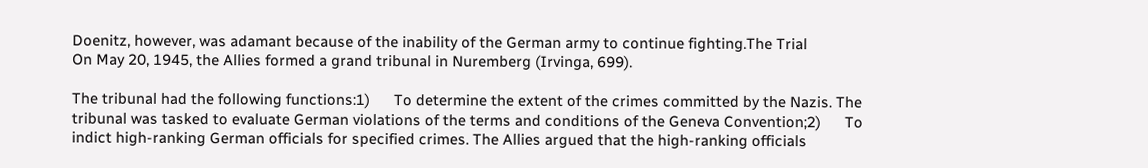Doenitz, however, was adamant because of the inability of the German army to continue fighting.The Trial            On May 20, 1945, the Allies formed a grand tribunal in Nuremberg (Irvinga, 699).

The tribunal had the following functions:1)      To determine the extent of the crimes committed by the Nazis. The tribunal was tasked to evaluate German violations of the terms and conditions of the Geneva Convention;2)      To indict high-ranking German officials for specified crimes. The Allies argued that the high-ranking officials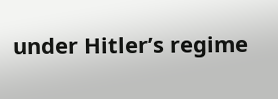under Hitler’s regime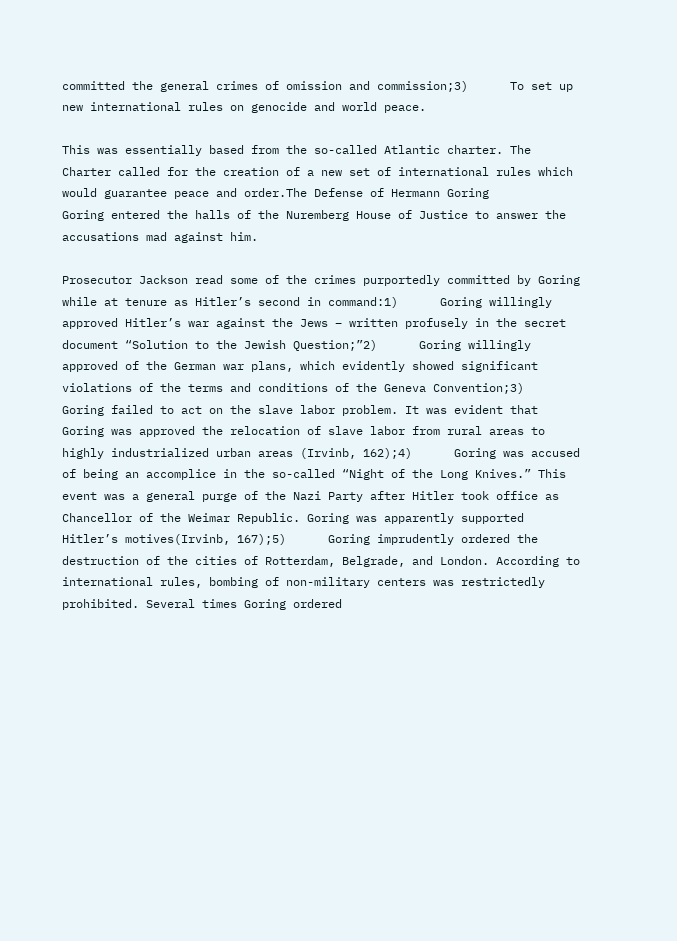committed the general crimes of omission and commission;3)      To set up new international rules on genocide and world peace.

This was essentially based from the so-called Atlantic charter. The Charter called for the creation of a new set of international rules which would guarantee peace and order.The Defense of Hermann Goring            Goring entered the halls of the Nuremberg House of Justice to answer the accusations mad against him.

Prosecutor Jackson read some of the crimes purportedly committed by Goring while at tenure as Hitler’s second in command:1)      Goring willingly approved Hitler’s war against the Jews – written profusely in the secret document “Solution to the Jewish Question;”2)      Goring willingly approved of the German war plans, which evidently showed significant violations of the terms and conditions of the Geneva Convention;3)      Goring failed to act on the slave labor problem. It was evident that Goring was approved the relocation of slave labor from rural areas to highly industrialized urban areas (Irvinb, 162);4)      Goring was accused of being an accomplice in the so-called “Night of the Long Knives.” This event was a general purge of the Nazi Party after Hitler took office as Chancellor of the Weimar Republic. Goring was apparently supported Hitler’s motives(Irvinb, 167);5)      Goring imprudently ordered the destruction of the cities of Rotterdam, Belgrade, and London. According to international rules, bombing of non-military centers was restrictedly prohibited. Several times Goring ordered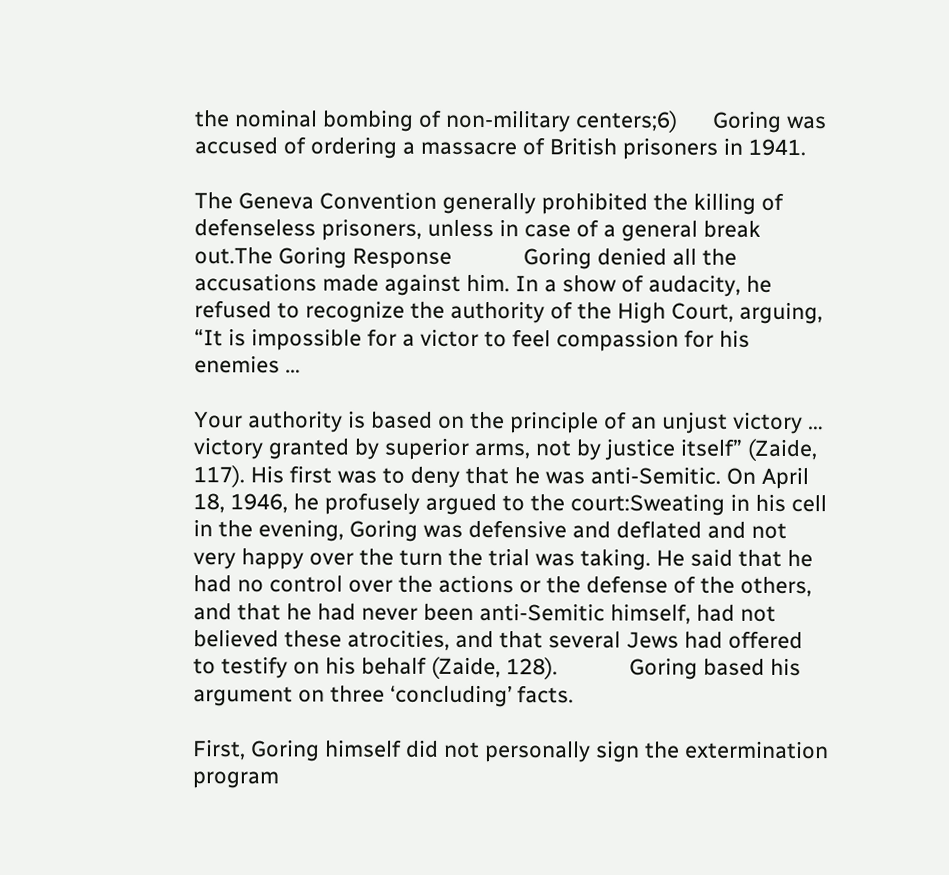the nominal bombing of non-military centers;6)      Goring was accused of ordering a massacre of British prisoners in 1941.

The Geneva Convention generally prohibited the killing of defenseless prisoners, unless in case of a general break out.The Goring Response            Goring denied all the accusations made against him. In a show of audacity, he refused to recognize the authority of the High Court, arguing, “It is impossible for a victor to feel compassion for his enemies …

Your authority is based on the principle of an unjust victory … victory granted by superior arms, not by justice itself” (Zaide, 117). His first was to deny that he was anti-Semitic. On April 18, 1946, he profusely argued to the court:Sweating in his cell in the evening, Goring was defensive and deflated and not very happy over the turn the trial was taking. He said that he had no control over the actions or the defense of the others, and that he had never been anti-Semitic himself, had not believed these atrocities, and that several Jews had offered to testify on his behalf (Zaide, 128).            Goring based his argument on three ‘concluding’ facts.

First, Goring himself did not personally sign the extermination program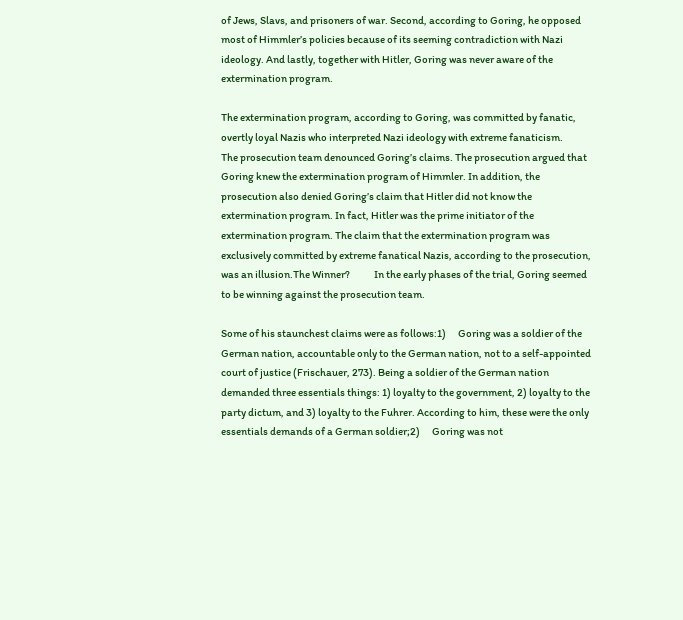of Jews, Slavs, and prisoners of war. Second, according to Goring, he opposed most of Himmler’s policies because of its seeming contradiction with Nazi ideology. And lastly, together with Hitler, Goring was never aware of the extermination program.

The extermination program, according to Goring, was committed by fanatic, overtly loyal Nazis who interpreted Nazi ideology with extreme fanaticism.            The prosecution team denounced Goring’s claims. The prosecution argued that Goring knew the extermination program of Himmler. In addition, the prosecution also denied Goring’s claim that Hitler did not know the extermination program. In fact, Hitler was the prime initiator of the extermination program. The claim that the extermination program was exclusively committed by extreme fanatical Nazis, according to the prosecution, was an illusion.The Winner?            In the early phases of the trial, Goring seemed to be winning against the prosecution team.

Some of his staunchest claims were as follows:1)      Goring was a soldier of the German nation, accountable only to the German nation, not to a self-appointed court of justice (Frischauer, 273). Being a soldier of the German nation demanded three essentials things: 1) loyalty to the government, 2) loyalty to the party dictum, and 3) loyalty to the Fuhrer. According to him, these were the only essentials demands of a German soldier;2)      Goring was not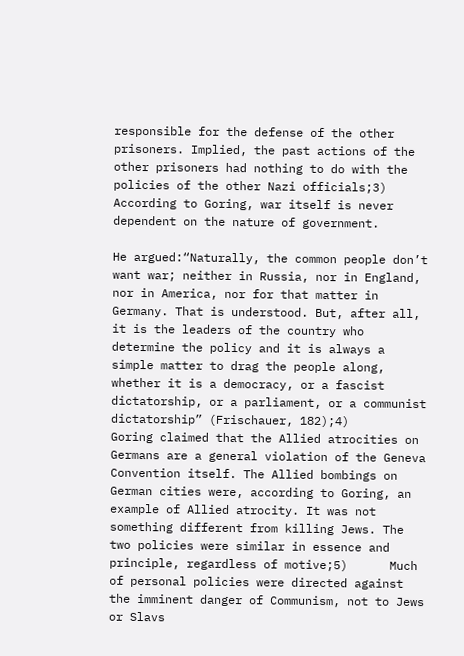responsible for the defense of the other prisoners. Implied, the past actions of the other prisoners had nothing to do with the policies of the other Nazi officials;3)      According to Goring, war itself is never dependent on the nature of government.

He argued:“Naturally, the common people don’t want war; neither in Russia, nor in England, nor in America, nor for that matter in Germany. That is understood. But, after all, it is the leaders of the country who determine the policy and it is always a simple matter to drag the people along, whether it is a democracy, or a fascist dictatorship, or a parliament, or a communist dictatorship” (Frischauer, 182);4)      Goring claimed that the Allied atrocities on Germans are a general violation of the Geneva Convention itself. The Allied bombings on German cities were, according to Goring, an example of Allied atrocity. It was not something different from killing Jews. The two policies were similar in essence and principle, regardless of motive;5)      Much of personal policies were directed against the imminent danger of Communism, not to Jews or Slavs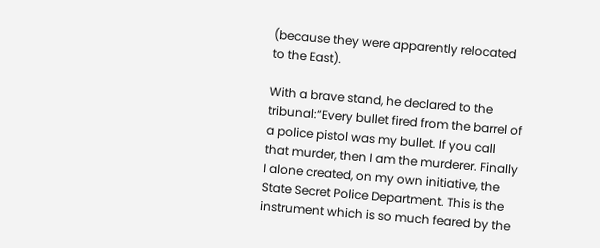(because they were apparently relocated to the East).

With a brave stand, he declared to the tribunal:“Every bullet fired from the barrel of a police pistol was my bullet. If you call that murder, then I am the murderer. Finally I alone created, on my own initiative, the State Secret Police Department. This is the instrument which is so much feared by the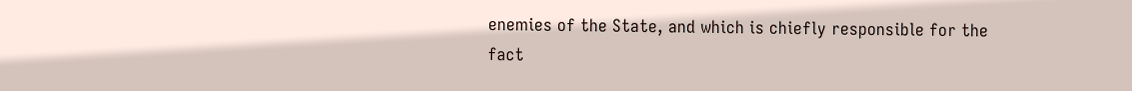enemies of the State, and which is chiefly responsible for the fact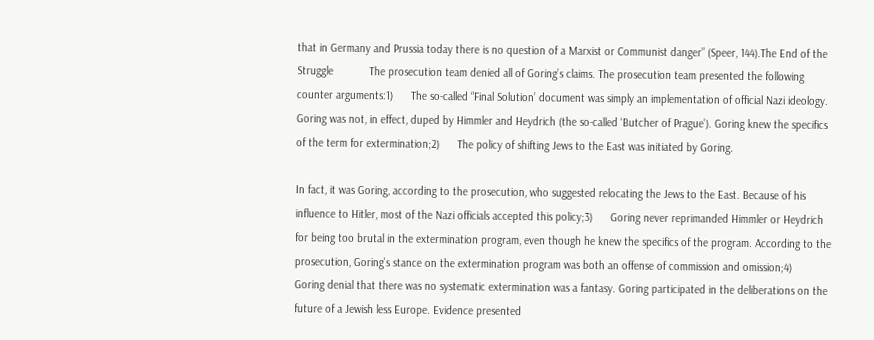that in Germany and Prussia today there is no question of a Marxist or Communist danger” (Speer, 144).The End of the Struggle            The prosecution team denied all of Goring’s claims. The prosecution team presented the following counter arguments:1)      The so-called “Final Solution’ document was simply an implementation of official Nazi ideology. Goring was not, in effect, duped by Himmler and Heydrich (the so-called ‘Butcher of Prague’). Goring knew the specifics of the term for extermination;2)      The policy of shifting Jews to the East was initiated by Goring.

In fact, it was Goring, according to the prosecution, who suggested relocating the Jews to the East. Because of his influence to Hitler, most of the Nazi officials accepted this policy;3)      Goring never reprimanded Himmler or Heydrich for being too brutal in the extermination program, even though he knew the specifics of the program. According to the prosecution, Goring’s stance on the extermination program was both an offense of commission and omission;4)      Goring denial that there was no systematic extermination was a fantasy. Goring participated in the deliberations on the future of a Jewish less Europe. Evidence presented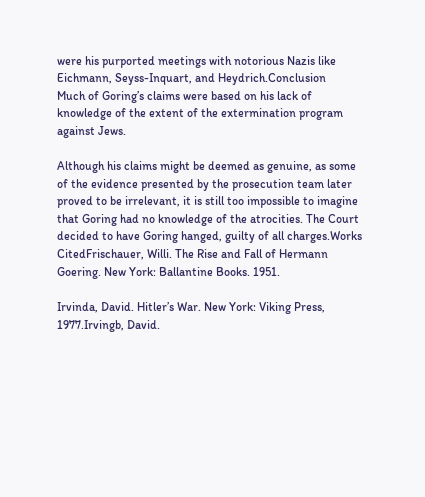were his purported meetings with notorious Nazis like Eichmann, Seyss-Inquart, and Heydrich.Conclusion            Much of Goring’s claims were based on his lack of knowledge of the extent of the extermination program against Jews.

Although his claims might be deemed as genuine, as some of the evidence presented by the prosecution team later proved to be irrelevant, it is still too impossible to imagine that Goring had no knowledge of the atrocities. The Court decided to have Goring hanged, guilty of all charges.Works CitedFrischauer, Willi. The Rise and Fall of Hermann Goering. New York: Ballantine Books. 1951.

Irvinda, David. Hitler’s War. New York: Viking Press, 1977.Irvingb, David.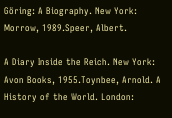Göring: A Biography. New York: Morrow, 1989.Speer, Albert.

A Diary Inside the Reich. New York: Avon Books, 1955.Toynbee, Arnold. A History of the World. London: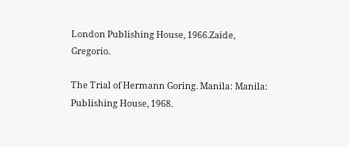London Publishing House, 1966.Zaide, Gregorio.

The Trial of Hermann Goring. Manila: Manila: Publishing House, 1968.